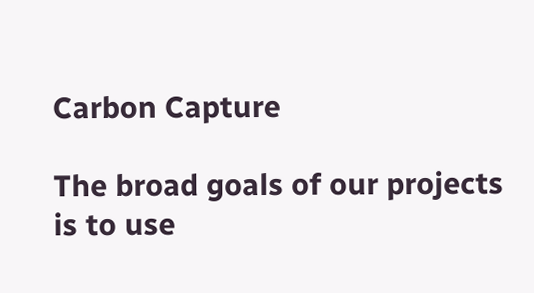Carbon Capture

The broad goals of our projects is to use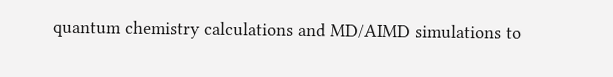quantum chemistry calculations and MD/AIMD simulations to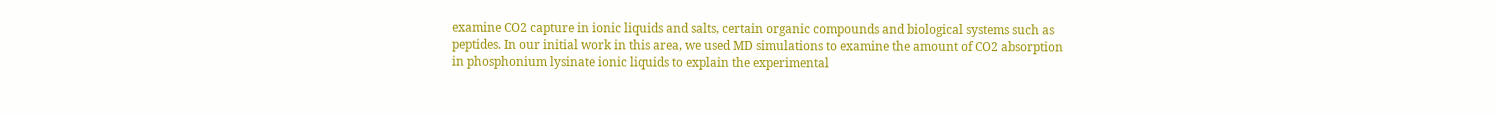examine CO2 capture in ionic liquids and salts, certain organic compounds and biological systems such as peptides. In our initial work in this area, we used MD simulations to examine the amount of CO2 absorption in phosphonium lysinate ionic liquids to explain the experimental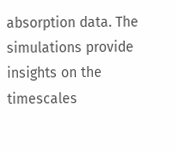absorption data. The simulations provide insights on the timescales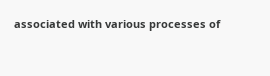associated with various processes of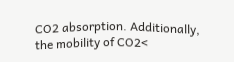CO2 absorption. Additionally, the mobility of CO2<